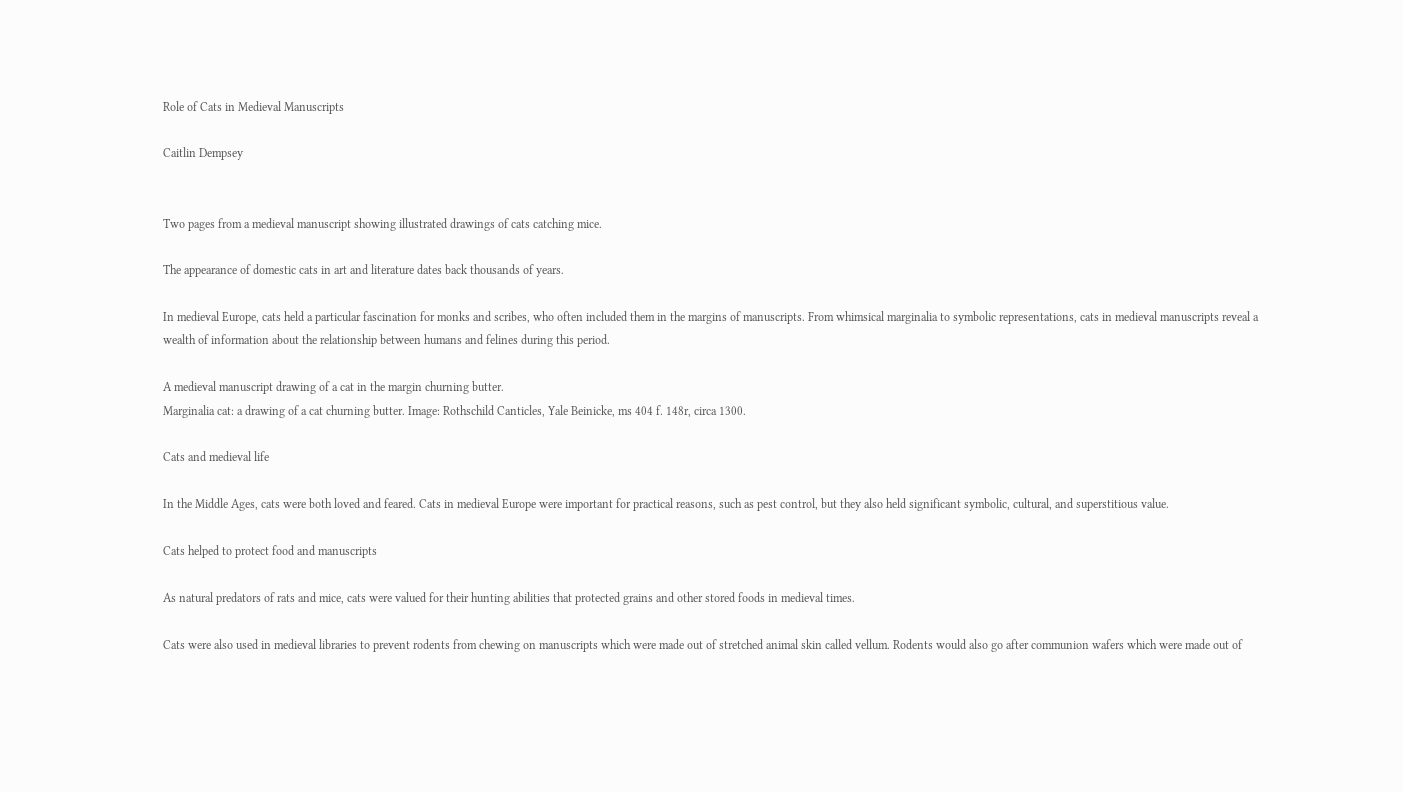Role of Cats in Medieval Manuscripts

Caitlin Dempsey


Two pages from a medieval manuscript showing illustrated drawings of cats catching mice.

The appearance of domestic cats in art and literature dates back thousands of years.

In medieval Europe, cats held a particular fascination for monks and scribes, who often included them in the margins of manuscripts. From whimsical marginalia to symbolic representations, cats in medieval manuscripts reveal a wealth of information about the relationship between humans and felines during this period.

A medieval manuscript drawing of a cat in the margin churning butter.
Marginalia cat: a drawing of a cat churning butter. Image: Rothschild Canticles, Yale Beinicke, ms 404 f. 148r, circa 1300.

Cats and medieval life

In the Middle Ages, cats were both loved and feared. Cats in medieval Europe were important for practical reasons, such as pest control, but they also held significant symbolic, cultural, and superstitious value.

Cats helped to protect food and manuscripts

As natural predators of rats and mice, cats were valued for their hunting abilities that protected grains and other stored foods in medieval times.

Cats were also used in medieval libraries to prevent rodents from chewing on manuscripts which were made out of stretched animal skin called vellum. Rodents would also go after communion wafers which were made out of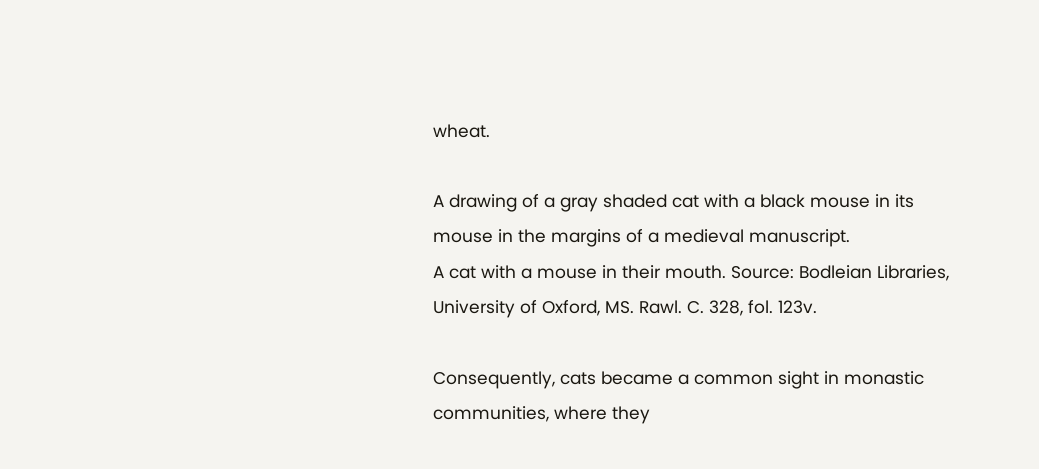wheat.

A drawing of a gray shaded cat with a black mouse in its mouse in the margins of a medieval manuscript.
A cat with a mouse in their mouth. Source: Bodleian Libraries, University of Oxford, MS. Rawl. C. 328, fol. 123v.

Consequently, cats became a common sight in monastic communities, where they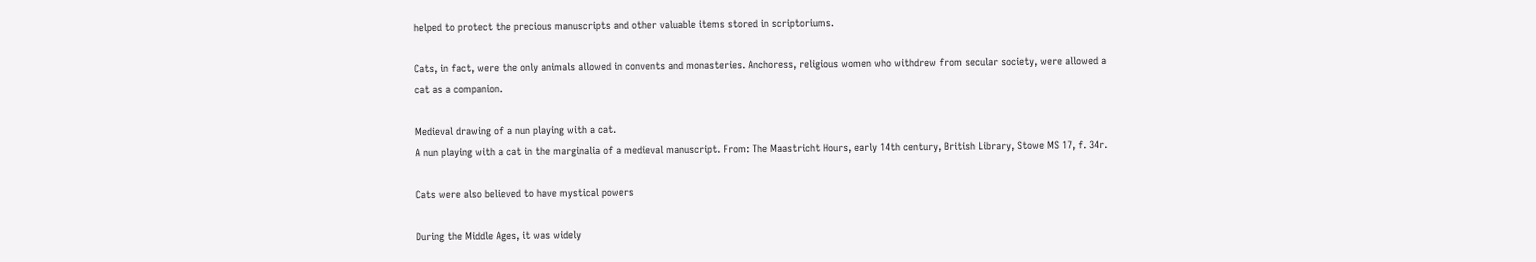helped to protect the precious manuscripts and other valuable items stored in scriptoriums.

Cats, in fact, were the only animals allowed in convents and monasteries. Anchoress, religious women who withdrew from secular society, were allowed a cat as a companion.

Medieval drawing of a nun playing with a cat.
A nun playing with a cat in the marginalia of a medieval manuscript. From: The Maastricht Hours, early 14th century, British Library, Stowe MS 17, f. 34r.

Cats were also believed to have mystical powers

During the Middle Ages, it was widely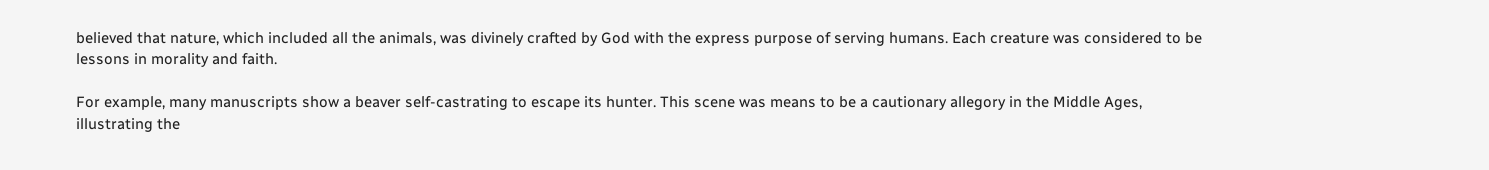believed that nature, which included all the animals, was divinely crafted by God with the express purpose of serving humans. Each creature was considered to be lessons in morality and faith.

For example, many manuscripts show a beaver self-castrating to escape its hunter. This scene was means to be a cautionary allegory in the Middle Ages, illustrating the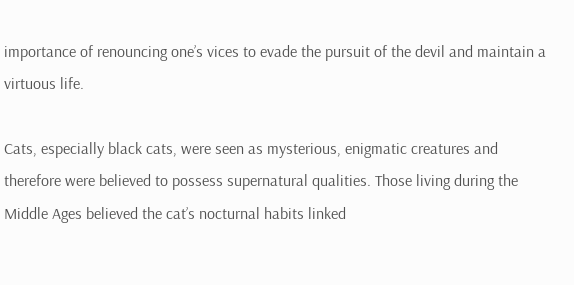importance of renouncing one’s vices to evade the pursuit of the devil and maintain a virtuous life.

Cats, especially black cats, were seen as mysterious, enigmatic creatures and therefore were believed to possess supernatural qualities. Those living during the Middle Ages believed the cat’s nocturnal habits linked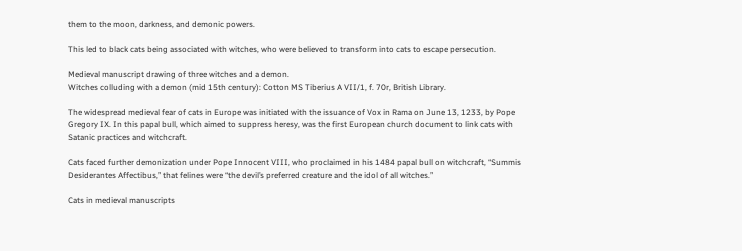them to the moon, darkness, and demonic powers.

This led to black cats being associated with witches, who were believed to transform into cats to escape persecution.

Medieval manuscript drawing of three witches and a demon.
Witches colluding with a demon (mid 15th century): Cotton MS Tiberius A VII/1, f. 70r, British Library.

The widespread medieval fear of cats in Europe was initiated with the issuance of Vox in Rama on June 13, 1233, by Pope Gregory IX. In this papal bull, which aimed to suppress heresy, was the first European church document to link cats with Satanic practices and witchcraft.

Cats faced further demonization under Pope Innocent VIII, who proclaimed in his 1484 papal bull on witchcraft, “Summis Desiderantes Affectibus,” that felines were “the devil’s preferred creature and the idol of all witches.”

Cats in medieval manuscripts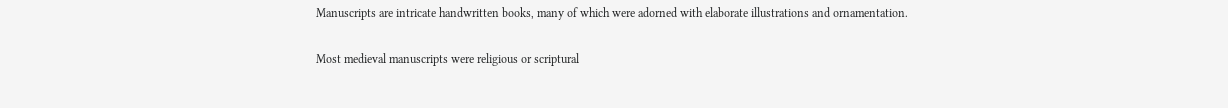Manuscripts are intricate handwritten books, many of which were adorned with elaborate illustrations and ornamentation.

Most medieval manuscripts were religious or scriptural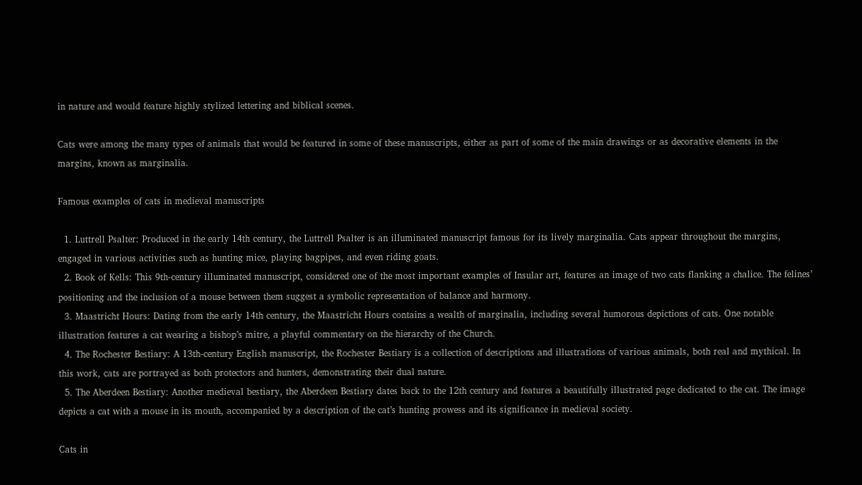in nature and would feature highly stylized lettering and biblical scenes.

Cats were among the many types of animals that would be featured in some of these manuscripts, either as part of some of the main drawings or as decorative elements in the margins, known as marginalia.

Famous examples of cats in medieval manuscripts

  1. Luttrell Psalter: Produced in the early 14th century, the Luttrell Psalter is an illuminated manuscript famous for its lively marginalia. Cats appear throughout the margins, engaged in various activities such as hunting mice, playing bagpipes, and even riding goats.
  2. Book of Kells: This 9th-century illuminated manuscript, considered one of the most important examples of Insular art, features an image of two cats flanking a chalice. The felines’ positioning and the inclusion of a mouse between them suggest a symbolic representation of balance and harmony.
  3. Maastricht Hours: Dating from the early 14th century, the Maastricht Hours contains a wealth of marginalia, including several humorous depictions of cats. One notable illustration features a cat wearing a bishop’s mitre, a playful commentary on the hierarchy of the Church.
  4. The Rochester Bestiary: A 13th-century English manuscript, the Rochester Bestiary is a collection of descriptions and illustrations of various animals, both real and mythical. In this work, cats are portrayed as both protectors and hunters, demonstrating their dual nature.
  5. The Aberdeen Bestiary: Another medieval bestiary, the Aberdeen Bestiary dates back to the 12th century and features a beautifully illustrated page dedicated to the cat. The image depicts a cat with a mouse in its mouth, accompanied by a description of the cat’s hunting prowess and its significance in medieval society.

Cats in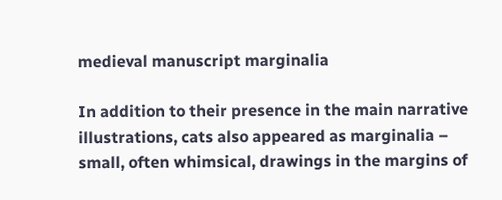medieval manuscript marginalia

In addition to their presence in the main narrative illustrations, cats also appeared as marginalia – small, often whimsical, drawings in the margins of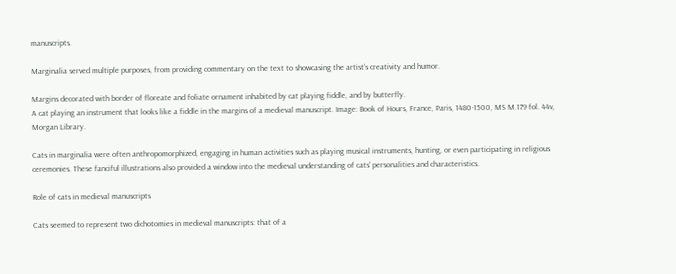manuscripts.

Marginalia served multiple purposes, from providing commentary on the text to showcasing the artist’s creativity and humor.

Margins decorated with border of floreate and foliate ornament inhabited by cat playing fiddle, and by butterfly.
A cat playing an instrument that looks like a fiddle in the margins of a medieval manuscript. Image: Book of Hours, France, Paris, 1480-1500, MS M.179 fol. 44v, Morgan Library.

Cats in marginalia were often anthropomorphized, engaging in human activities such as playing musical instruments, hunting, or even participating in religious ceremonies. These fanciful illustrations also provided a window into the medieval understanding of cats’ personalities and characteristics.

Role of cats in medieval manuscripts

Cats seemed to represent two dichotomies in medieval manuscripts: that of a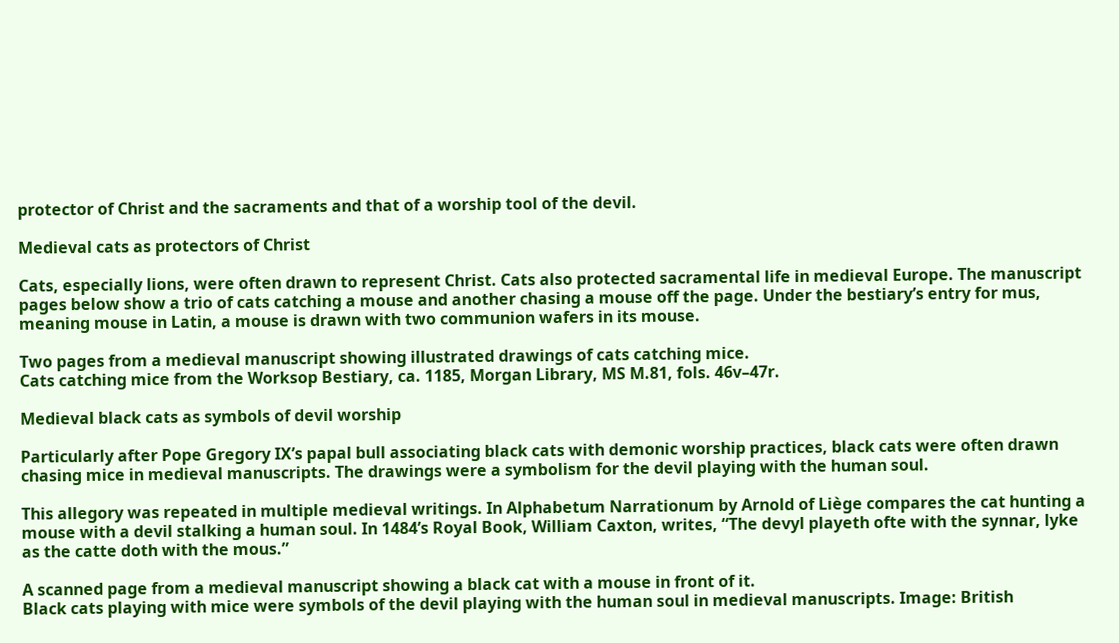protector of Christ and the sacraments and that of a worship tool of the devil.

Medieval cats as protectors of Christ

Cats, especially lions, were often drawn to represent Christ. Cats also protected sacramental life in medieval Europe. The manuscript pages below show a trio of cats catching a mouse and another chasing a mouse off the page. Under the bestiary’s entry for mus, meaning mouse in Latin, a mouse is drawn with two communion wafers in its mouse.

Two pages from a medieval manuscript showing illustrated drawings of cats catching mice.
Cats catching mice from the Worksop Bestiary, ca. 1185, Morgan Library, MS M.81, fols. 46v–47r.

Medieval black cats as symbols of devil worship

Particularly after Pope Gregory IX’s papal bull associating black cats with demonic worship practices, black cats were often drawn chasing mice in medieval manuscripts. The drawings were a symbolism for the devil playing with the human soul.

This allegory was repeated in multiple medieval writings. In Alphabetum Narrationum by Arnold of Liège compares the cat hunting a mouse with a devil stalking a human soul. In 1484’s Royal Book, William Caxton, writes, “The devyl playeth ofte with the synnar, lyke as the catte doth with the mous.”

A scanned page from a medieval manuscript showing a black cat with a mouse in front of it.
Black cats playing with mice were symbols of the devil playing with the human soul in medieval manuscripts. Image: British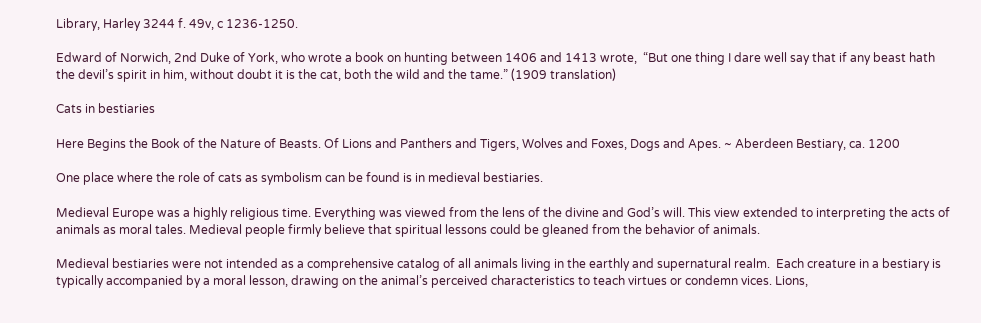Library, Harley 3244 f. 49v, c 1236-1250.

Edward of Norwich, 2nd Duke of York, who wrote a book on hunting between 1406 and 1413 wrote,  “But one thing I dare well say that if any beast hath the devil’s spirit in him, without doubt it is the cat, both the wild and the tame.” (1909 translation)

Cats in bestiaries

Here Begins the Book of the Nature of Beasts. Of Lions and Panthers and Tigers, Wolves and Foxes, Dogs and Apes. ~ Aberdeen Bestiary, ca. 1200

One place where the role of cats as symbolism can be found is in medieval bestiaries.

Medieval Europe was a highly religious time. Everything was viewed from the lens of the divine and God’s will. This view extended to interpreting the acts of animals as moral tales. Medieval people firmly believe that spiritual lessons could be gleaned from the behavior of animals.

Medieval bestiaries were not intended as a comprehensive catalog of all animals living in the earthly and supernatural realm.  Each creature in a bestiary is typically accompanied by a moral lesson, drawing on the animal’s perceived characteristics to teach virtues or condemn vices. Lions,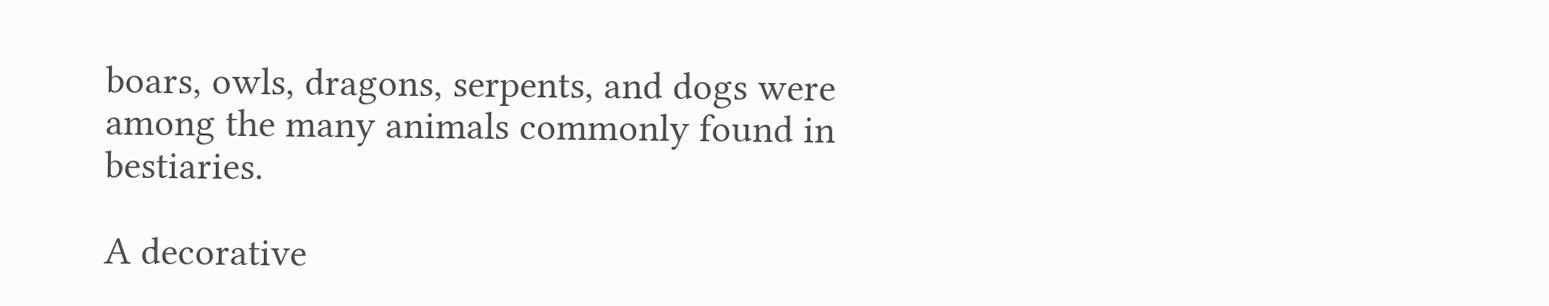boars, owls, dragons, serpents, and dogs were among the many animals commonly found in bestiaries.

A decorative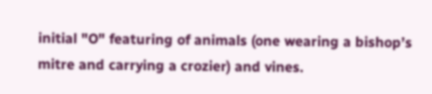initial "O" featuring of animals (one wearing a bishop’s mitre and carrying a crozier) and vines.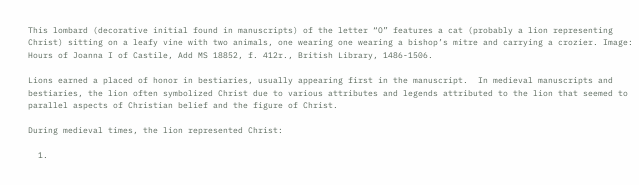This lombard (decorative initial found in manuscripts) of the letter “O” features a cat (probably a lion representing Christ) sitting on a leafy vine with two animals, one wearing one wearing a bishop’s mitre and carrying a crozier. Image: Hours of Joanna I of Castile, Add MS 18852, f. 412r., British Library, 1486-1506.

Lions earned a placed of honor in bestiaries, usually appearing first in the manuscript.  In medieval manuscripts and bestiaries, the lion often symbolized Christ due to various attributes and legends attributed to the lion that seemed to parallel aspects of Christian belief and the figure of Christ.

During medieval times, the lion represented Christ:

  1.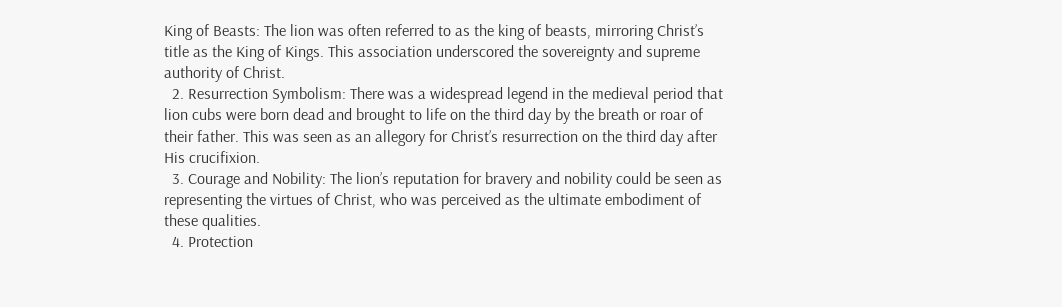King of Beasts: The lion was often referred to as the king of beasts, mirroring Christ’s title as the King of Kings. This association underscored the sovereignty and supreme authority of Christ.
  2. Resurrection Symbolism: There was a widespread legend in the medieval period that lion cubs were born dead and brought to life on the third day by the breath or roar of their father. This was seen as an allegory for Christ’s resurrection on the third day after His crucifixion.
  3. Courage and Nobility: The lion’s reputation for bravery and nobility could be seen as representing the virtues of Christ, who was perceived as the ultimate embodiment of these qualities.
  4. Protection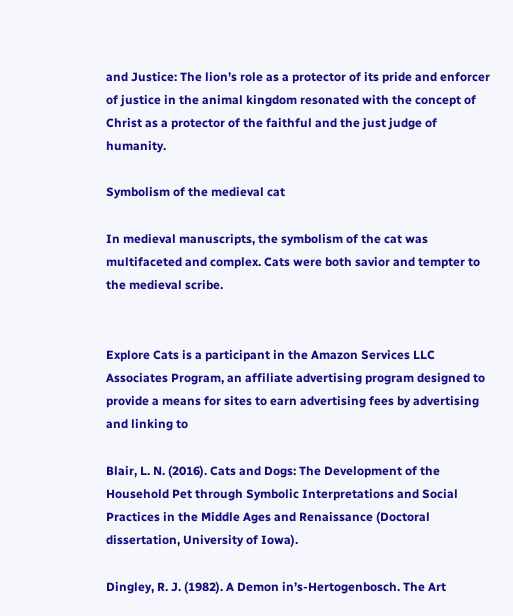and Justice: The lion’s role as a protector of its pride and enforcer of justice in the animal kingdom resonated with the concept of Christ as a protector of the faithful and the just judge of humanity.

Symbolism of the medieval cat

In medieval manuscripts, the symbolism of the cat was multifaceted and complex. Cats were both savior and tempter to the medieval scribe.


Explore Cats is a participant in the Amazon Services LLC Associates Program, an affiliate advertising program designed to provide a means for sites to earn advertising fees by advertising and linking to

Blair, L. N. (2016). Cats and Dogs: The Development of the Household Pet through Symbolic Interpretations and Social Practices in the Middle Ages and Renaissance (Doctoral dissertation, University of Iowa).

Dingley, R. J. (1982). A Demon in’s-Hertogenbosch. The Art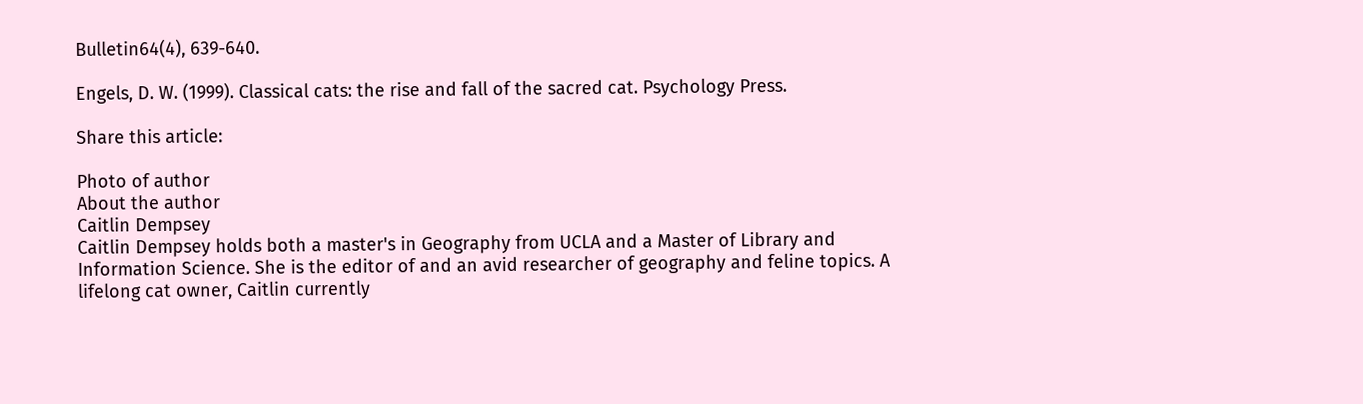Bulletin64(4), 639-640.

Engels, D. W. (1999). Classical cats: the rise and fall of the sacred cat. Psychology Press.

Share this article:

Photo of author
About the author
Caitlin Dempsey
Caitlin Dempsey holds both a master's in Geography from UCLA and a Master of Library and Information Science. She is the editor of and an avid researcher of geography and feline topics. A lifelong cat owner, Caitlin currently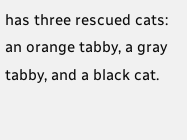has three rescued cats: an orange tabby, a gray tabby, and a black cat.